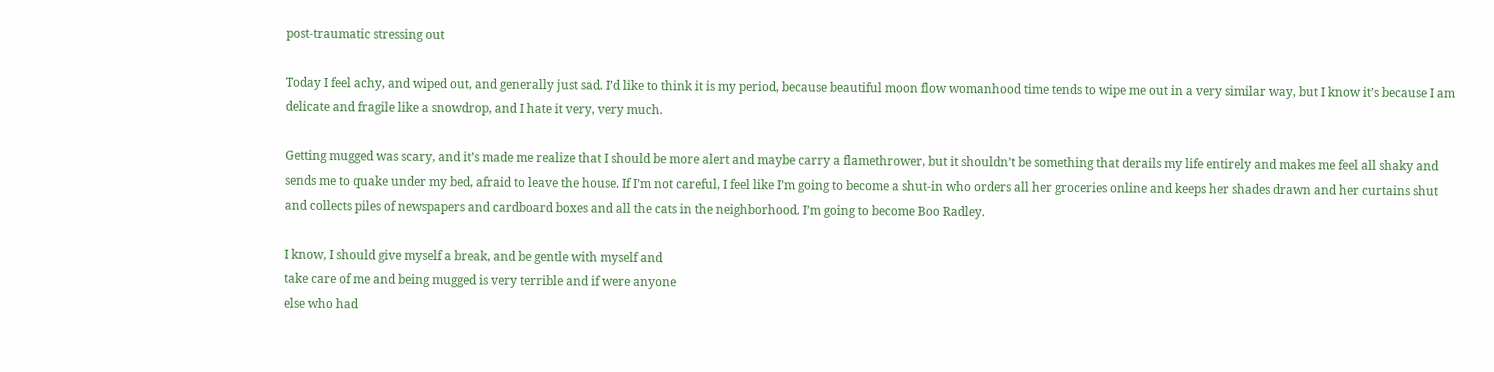post-traumatic stressing out

Today I feel achy, and wiped out, and generally just sad. I’d like to think it is my period, because beautiful moon flow womanhood time tends to wipe me out in a very similar way, but I know it’s because I am delicate and fragile like a snowdrop, and I hate it very, very much.

Getting mugged was scary, and it’s made me realize that I should be more alert and maybe carry a flamethrower, but it shouldn’t be something that derails my life entirely and makes me feel all shaky and sends me to quake under my bed, afraid to leave the house. If I’m not careful, I feel like I’m going to become a shut-in who orders all her groceries online and keeps her shades drawn and her curtains shut and collects piles of newspapers and cardboard boxes and all the cats in the neighborhood. I’m going to become Boo Radley.

I know, I should give myself a break, and be gentle with myself and
take care of me and being mugged is very terrible and if were anyone
else who had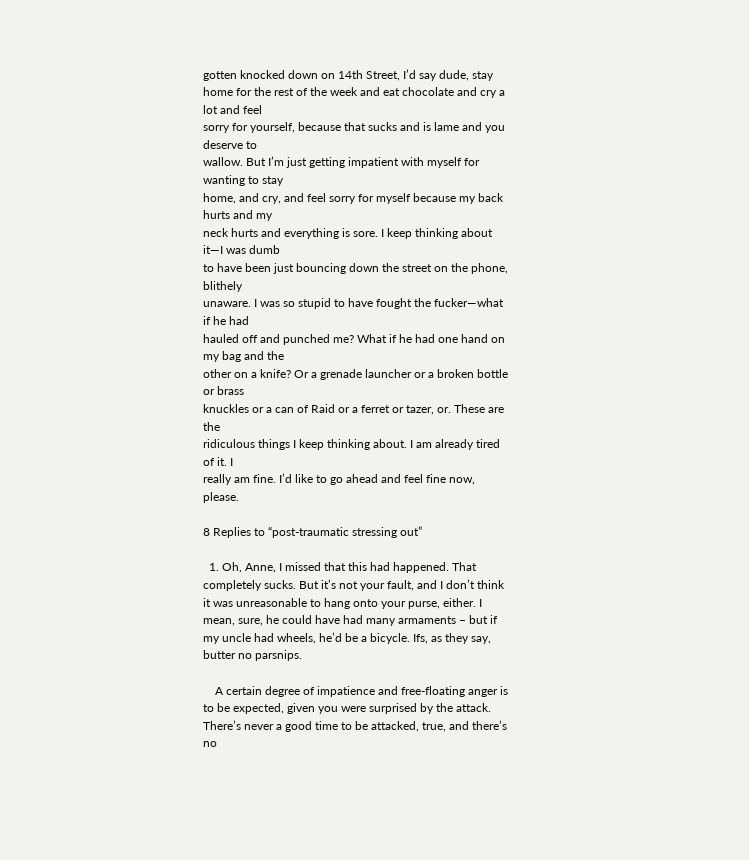gotten knocked down on 14th Street, I’d say dude, stay
home for the rest of the week and eat chocolate and cry a lot and feel
sorry for yourself, because that sucks and is lame and you deserve to
wallow. But I’m just getting impatient with myself for wanting to stay
home, and cry, and feel sorry for myself because my back hurts and my
neck hurts and everything is sore. I keep thinking about it—I was dumb
to have been just bouncing down the street on the phone, blithely
unaware. I was so stupid to have fought the fucker—what if he had
hauled off and punched me? What if he had one hand on my bag and the
other on a knife? Or a grenade launcher or a broken bottle or brass
knuckles or a can of Raid or a ferret or tazer, or. These are the
ridiculous things I keep thinking about. I am already tired of it. I
really am fine. I’d like to go ahead and feel fine now, please.

8 Replies to “post-traumatic stressing out”

  1. Oh, Anne, I missed that this had happened. That completely sucks. But it’s not your fault, and I don’t think it was unreasonable to hang onto your purse, either. I mean, sure, he could have had many armaments – but if my uncle had wheels, he’d be a bicycle. Ifs, as they say, butter no parsnips.

    A certain degree of impatience and free-floating anger is to be expected, given you were surprised by the attack. There’s never a good time to be attacked, true, and there’s no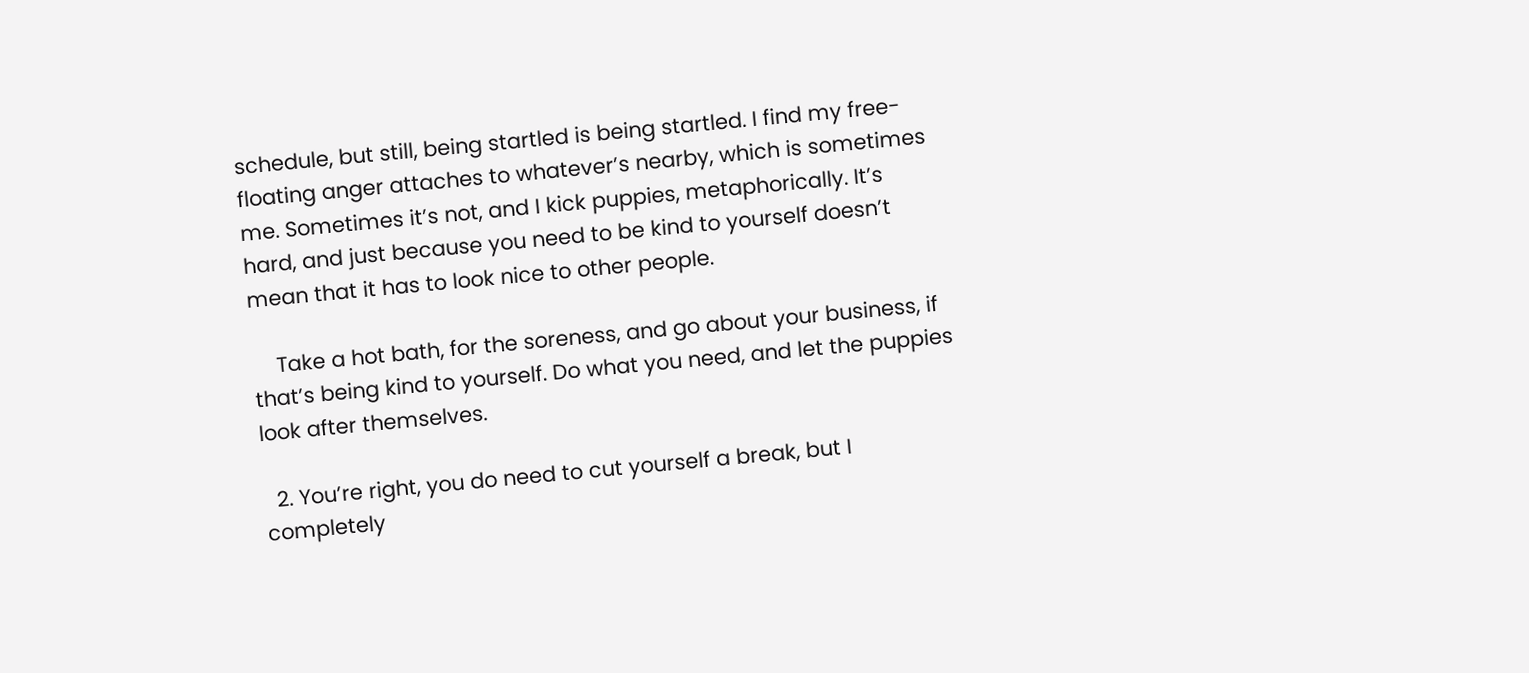schedule, but still, being startled is being startled. I find my free-floating anger attaches to whatever’s nearby, which is sometimes me. Sometimes it’s not, and I kick puppies, metaphorically. It’s hard, and just because you need to be kind to yourself doesn’t mean that it has to look nice to other people.

    Take a hot bath, for the soreness, and go about your business, if that’s being kind to yourself. Do what you need, and let the puppies look after themselves.

  2. You’re right, you do need to cut yourself a break, but I completely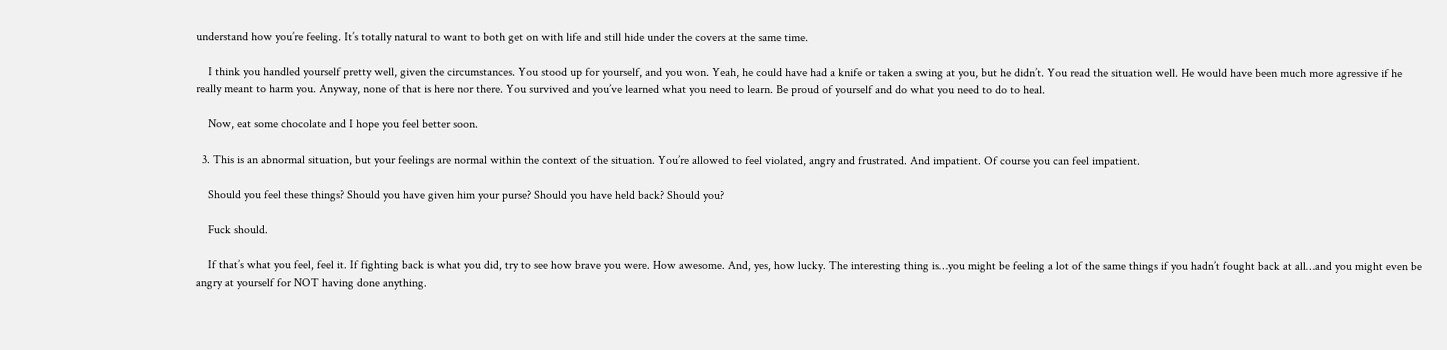understand how you’re feeling. It’s totally natural to want to both get on with life and still hide under the covers at the same time.

    I think you handled yourself pretty well, given the circumstances. You stood up for yourself, and you won. Yeah, he could have had a knife or taken a swing at you, but he didn’t. You read the situation well. He would have been much more agressive if he really meant to harm you. Anyway, none of that is here nor there. You survived and you’ve learned what you need to learn. Be proud of yourself and do what you need to do to heal.

    Now, eat some chocolate and I hope you feel better soon.

  3. This is an abnormal situation, but your feelings are normal within the context of the situation. You’re allowed to feel violated, angry and frustrated. And impatient. Of course you can feel impatient.

    Should you feel these things? Should you have given him your purse? Should you have held back? Should you?

    Fuck should.

    If that’s what you feel, feel it. If fighting back is what you did, try to see how brave you were. How awesome. And, yes, how lucky. The interesting thing is…you might be feeling a lot of the same things if you hadn’t fought back at all…and you might even be angry at yourself for NOT having done anything.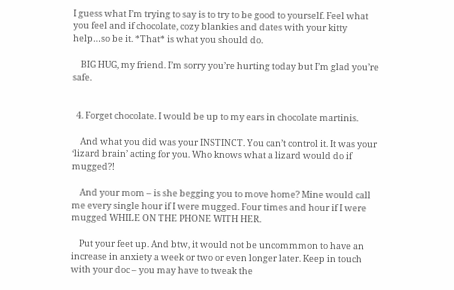I guess what I’m trying to say is to try to be good to yourself. Feel what you feel and if chocolate, cozy blankies and dates with your kitty help…so be it. *That* is what you should do.

    BIG HUG, my friend. I’m sorry you’re hurting today but I’m glad you’re safe.


  4. Forget chocolate. I would be up to my ears in chocolate martinis.

    And what you did was your INSTINCT. You can’t control it. It was your ‘lizard brain’ acting for you. Who knows what a lizard would do if mugged?!

    And your mom – is she begging you to move home? Mine would call me every single hour if I were mugged. Four times and hour if I were mugged WHILE ON THE PHONE WITH HER.

    Put your feet up. And btw, it would not be uncommmon to have an increase in anxiety a week or two or even longer later. Keep in touch with your doc – you may have to tweak the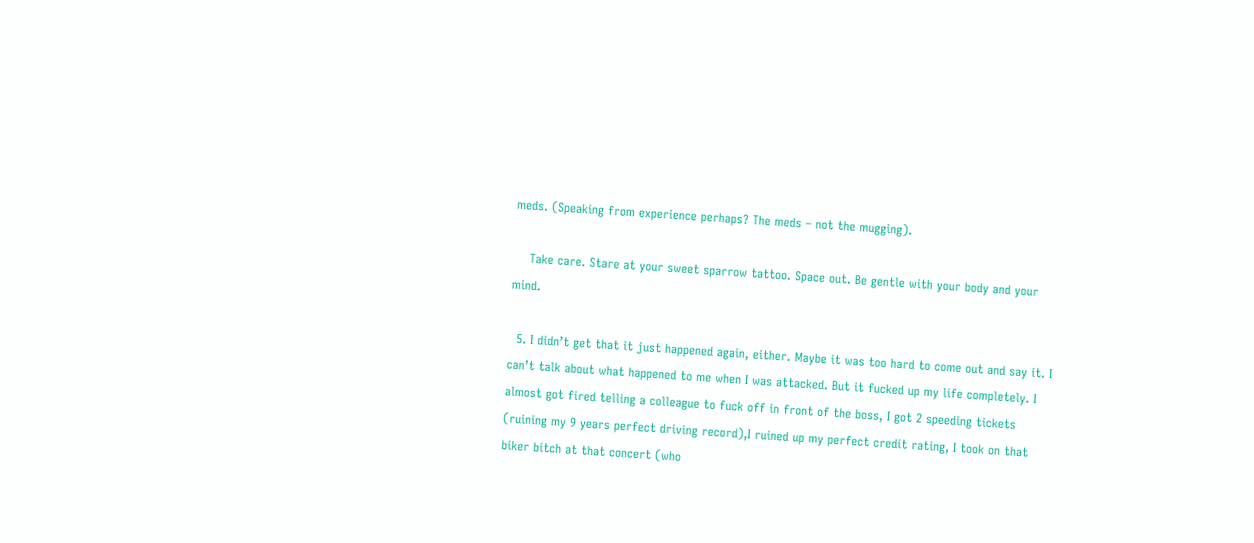meds. (Speaking from experience perhaps? The meds – not the mugging).

    Take care. Stare at your sweet sparrow tattoo. Space out. Be gentle with your body and your mind.

  5. I didn’t get that it just happened again, either. Maybe it was too hard to come out and say it. I can’t talk about what happened to me when I was attacked. But it fucked up my life completely. I almost got fired telling a colleague to fuck off in front of the boss, I got 2 speeding tickets (ruining my 9 years perfect driving record),I ruined up my perfect credit rating, I took on that biker bitch at that concert (who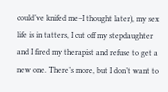could’ve knifed me–I thought later), my sex life is in tatters, I cut off my stepdaughter and I fired my therapist and refuse to get a new one. There’s more, but I don’t want to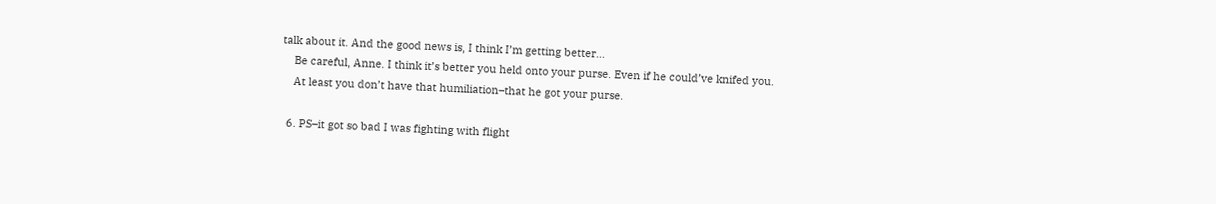talk about it. And the good news is, I think I’m getting better…
    Be careful, Anne. I think it’s better you held onto your purse. Even if he could’ve knifed you.
    At least you don’t have that humiliation–that he got your purse.

  6. PS–it got so bad I was fighting with flight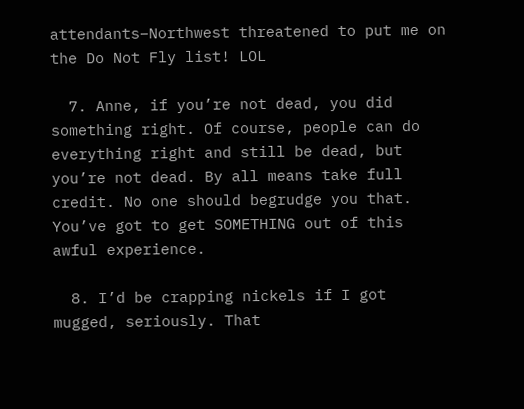attendants–Northwest threatened to put me on the Do Not Fly list! LOL

  7. Anne, if you’re not dead, you did something right. Of course, people can do everything right and still be dead, but you’re not dead. By all means take full credit. No one should begrudge you that. You’ve got to get SOMETHING out of this awful experience.

  8. I’d be crapping nickels if I got mugged, seriously. That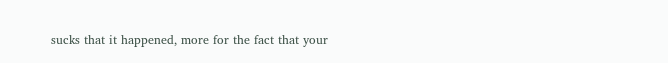sucks that it happened, more for the fact that your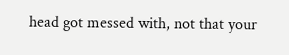head got messed with, not that your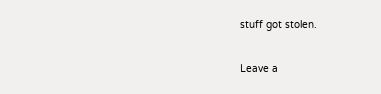stuff got stolen.

Leave a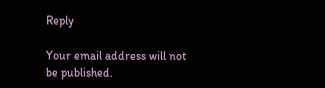Reply

Your email address will not be published.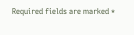Required fields are marked *